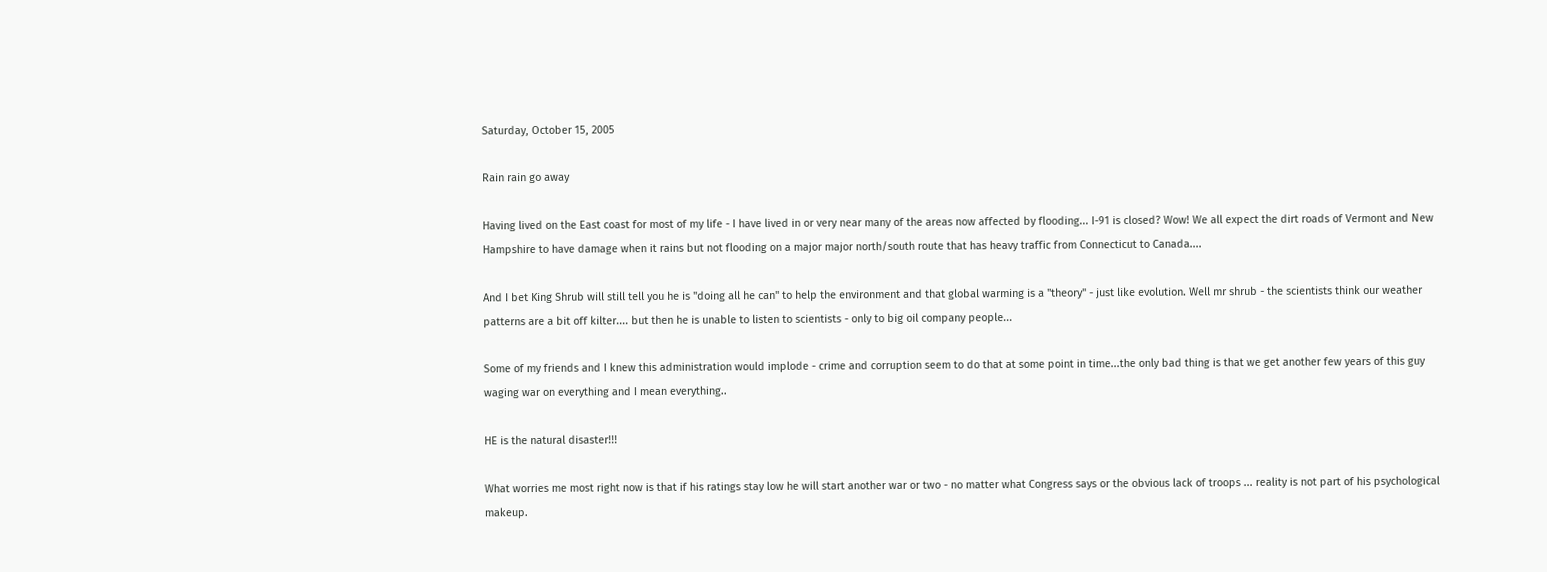Saturday, October 15, 2005

Rain rain go away

Having lived on the East coast for most of my life - I have lived in or very near many of the areas now affected by flooding... I-91 is closed? Wow! We all expect the dirt roads of Vermont and New Hampshire to have damage when it rains but not flooding on a major major north/south route that has heavy traffic from Connecticut to Canada....

And I bet King Shrub will still tell you he is "doing all he can" to help the environment and that global warming is a "theory" - just like evolution. Well mr shrub - the scientists think our weather patterns are a bit off kilter.... but then he is unable to listen to scientists - only to big oil company people...

Some of my friends and I knew this administration would implode - crime and corruption seem to do that at some point in time...the only bad thing is that we get another few years of this guy waging war on everything and I mean everything..

HE is the natural disaster!!!

What worries me most right now is that if his ratings stay low he will start another war or two - no matter what Congress says or the obvious lack of troops ... reality is not part of his psychological makeup.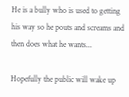He is a bully who is used to getting his way so he pouts and screams and then does what he wants...

Hopefully the public will wake up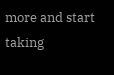more and start taking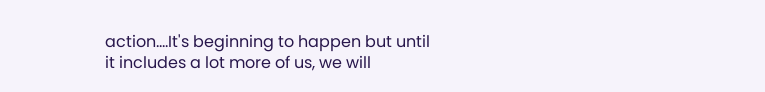action....It's beginning to happen but until it includes a lot more of us, we will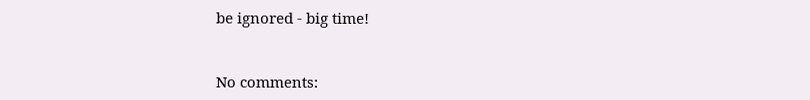be ignored - big time!


No comments: